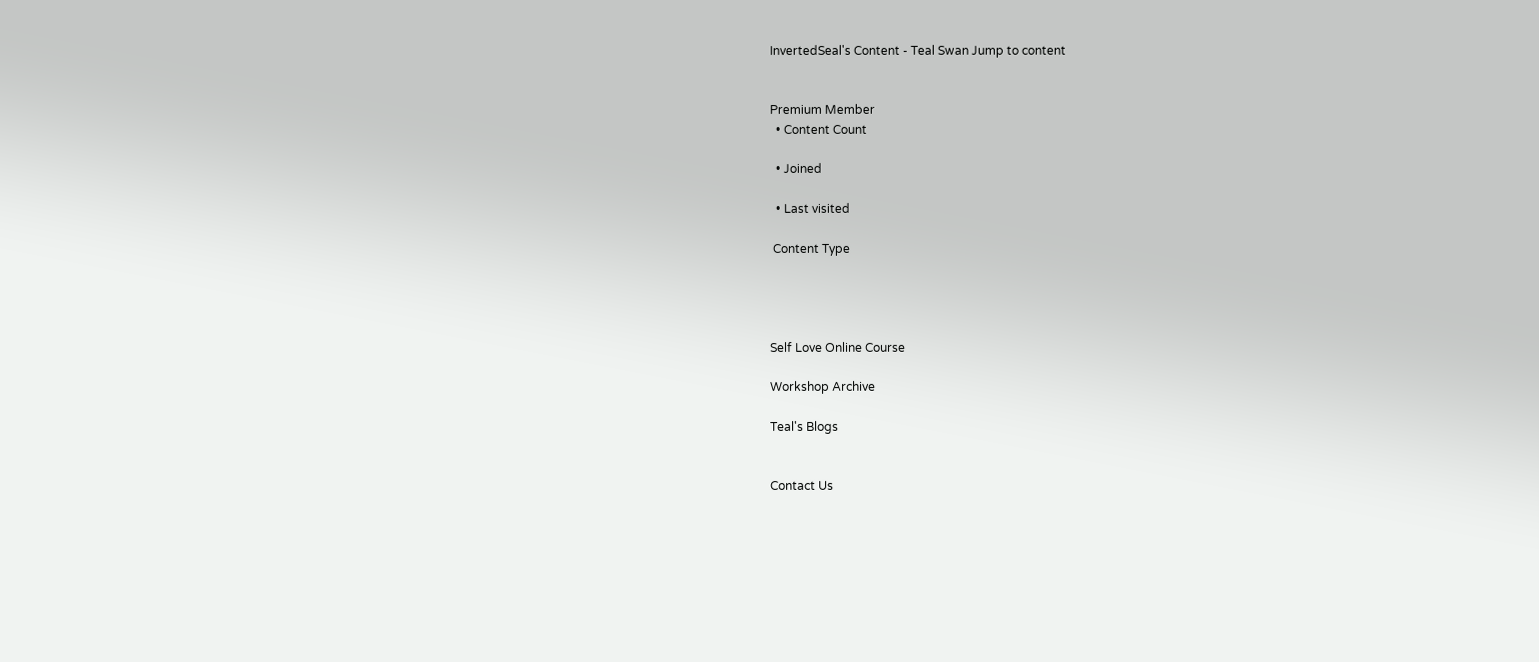InvertedSeal's Content - Teal Swan Jump to content


Premium Member
  • Content Count

  • Joined

  • Last visited

 Content Type




Self Love Online Course

Workshop Archive

Teal's Blogs


Contact Us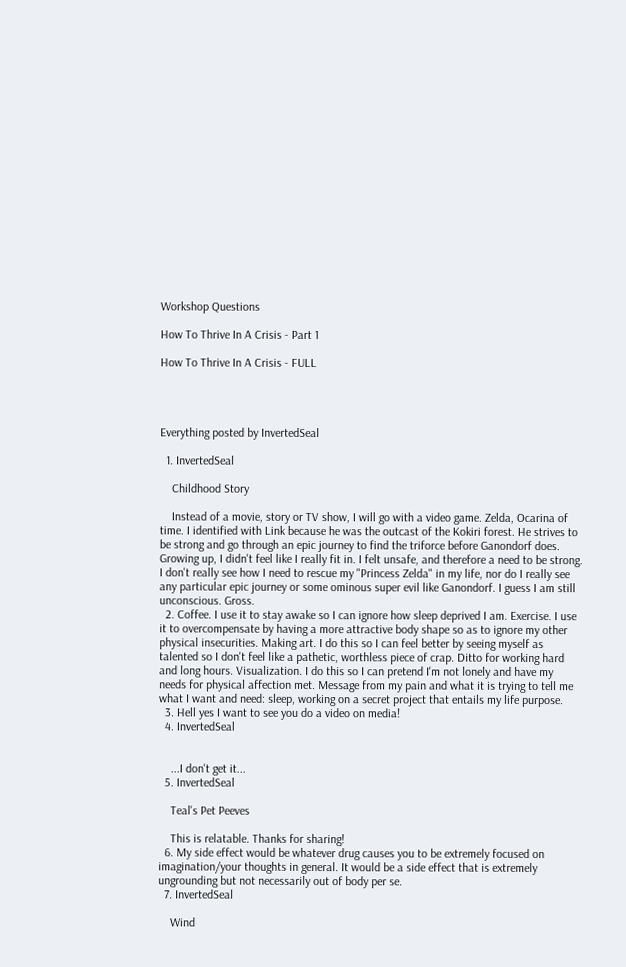Workshop Questions

How To Thrive In A Crisis - Part 1

How To Thrive In A Crisis - FULL




Everything posted by InvertedSeal

  1. InvertedSeal

    Childhood Story

    Instead of a movie, story or TV show, I will go with a video game. Zelda, Ocarina of time. I identified with Link because he was the outcast of the Kokiri forest. He strives to be strong and go through an epic journey to find the triforce before Ganondorf does. Growing up, I didn't feel like I really fit in. I felt unsafe, and therefore a need to be strong. I don't really see how I need to rescue my "Princess Zelda" in my life, nor do I really see any particular epic journey or some ominous super evil like Ganondorf. I guess I am still unconscious. Gross.
  2. Coffee. I use it to stay awake so I can ignore how sleep deprived I am. Exercise. I use it to overcompensate by having a more attractive body shape so as to ignore my other physical insecurities. Making art. I do this so I can feel better by seeing myself as talented so I don't feel like a pathetic, worthless piece of crap. Ditto for working hard and long hours. Visualization. I do this so I can pretend I'm not lonely and have my needs for physical affection met. Message from my pain and what it is trying to tell me what I want and need: sleep, working on a secret project that entails my life purpose.
  3. Hell yes I want to see you do a video on media!
  4. InvertedSeal


    ...I don't get it...
  5. InvertedSeal

    Teal's Pet Peeves

    This is relatable. Thanks for sharing!
  6. My side effect would be whatever drug causes you to be extremely focused on imagination/your thoughts in general. It would be a side effect that is extremely ungrounding but not necessarily out of body per se.
  7. InvertedSeal

    Wind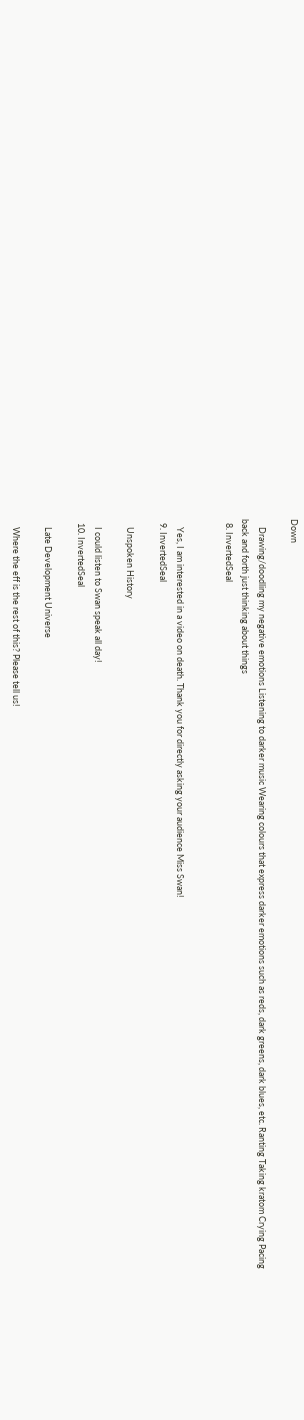Down

    Drawing/doodling my negative emotions Listening to darker music Wearing colours that express darker emotions such as reds, dark greens, dark blues, etc. Ranting Taking kratom Crying Pacing back and forth just thinking about things
  8. InvertedSeal


    Yes, I am interested in a video on death. Thank you for directly asking your audience Miss Swan!
  9. InvertedSeal

    Unspoken History

    I could listen to Swan speak all day!
  10. InvertedSeal

    Late Development Universe

    Where the eff is the rest of this? Please tell us!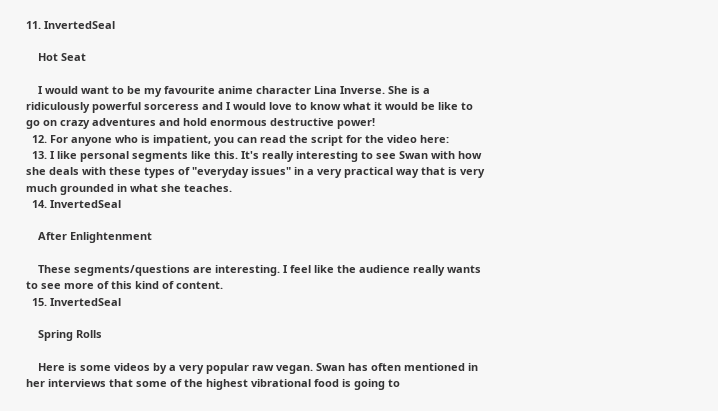11. InvertedSeal

    Hot Seat

    I would want to be my favourite anime character Lina Inverse. She is a ridiculously powerful sorceress and I would love to know what it would be like to go on crazy adventures and hold enormous destructive power!
  12. For anyone who is impatient, you can read the script for the video here:
  13. I like personal segments like this. It's really interesting to see Swan with how she deals with these types of "everyday issues" in a very practical way that is very much grounded in what she teaches.
  14. InvertedSeal

    After Enlightenment

    These segments/questions are interesting. I feel like the audience really wants to see more of this kind of content.
  15. InvertedSeal

    Spring Rolls

    Here is some videos by a very popular raw vegan. Swan has often mentioned in her interviews that some of the highest vibrational food is going to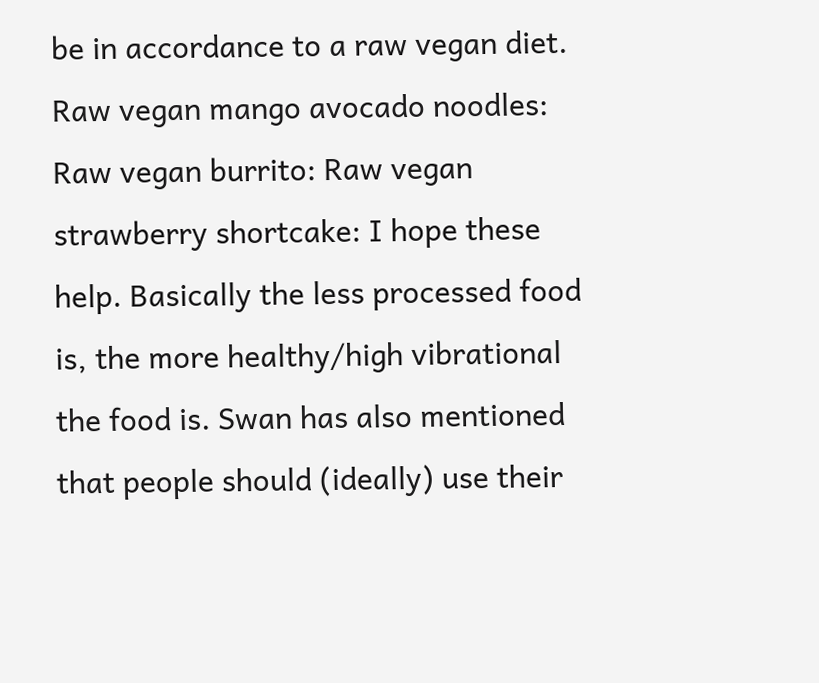be in accordance to a raw vegan diet. Raw vegan mango avocado noodles: Raw vegan burrito: Raw vegan strawberry shortcake: I hope these help. Basically the less processed food is, the more healthy/high vibrational the food is. Swan has also mentioned that people should (ideally) use their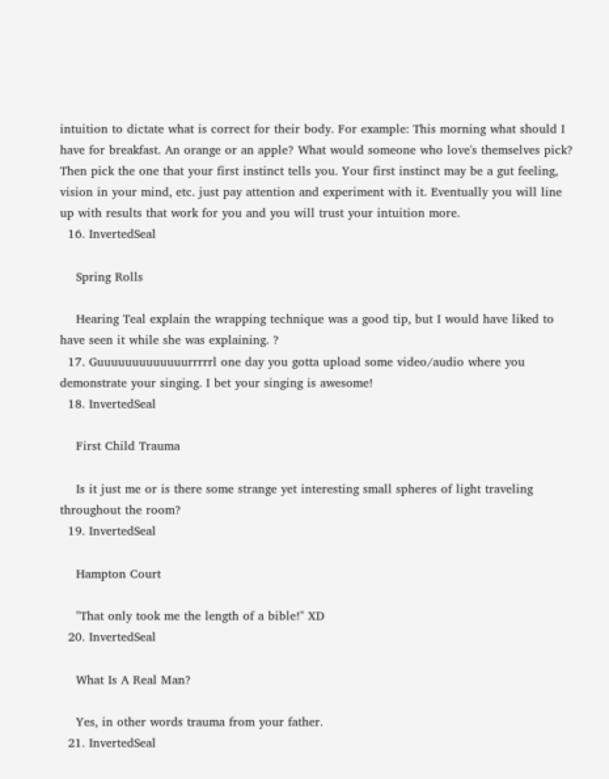intuition to dictate what is correct for their body. For example: This morning what should I have for breakfast. An orange or an apple? What would someone who love's themselves pick? Then pick the one that your first instinct tells you. Your first instinct may be a gut feeling, vision in your mind, etc. just pay attention and experiment with it. Eventually you will line up with results that work for you and you will trust your intuition more.
  16. InvertedSeal

    Spring Rolls

    Hearing Teal explain the wrapping technique was a good tip, but I would have liked to have seen it while she was explaining. ?
  17. Guuuuuuuuuuuuurrrrrl one day you gotta upload some video/audio where you demonstrate your singing. I bet your singing is awesome!
  18. InvertedSeal

    First Child Trauma

    Is it just me or is there some strange yet interesting small spheres of light traveling throughout the room?
  19. InvertedSeal

    Hampton Court

    "That only took me the length of a bible!" XD
  20. InvertedSeal

    What Is A Real Man?

    Yes, in other words trauma from your father.
  21. InvertedSeal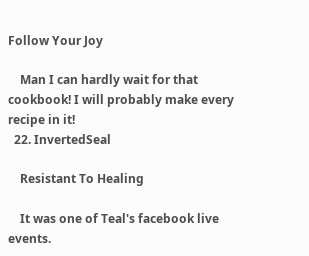Follow Your Joy

    Man I can hardly wait for that cookbook! I will probably make every recipe in it!
  22. InvertedSeal

    Resistant To Healing

    It was one of Teal's facebook live events.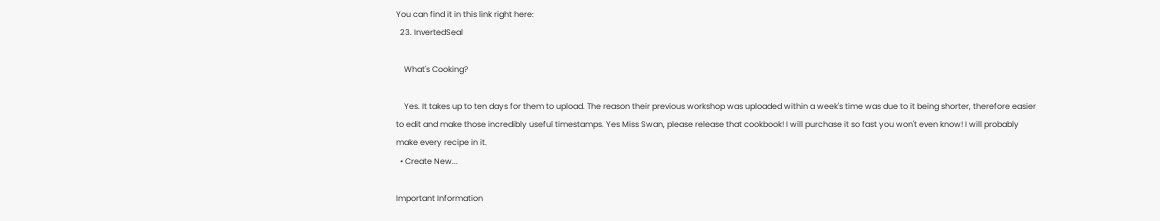You can find it in this link right here:
  23. InvertedSeal

    What's Cooking?

    Yes. It takes up to ten days for them to upload. The reason their previous workshop was uploaded within a week's time was due to it being shorter, therefore easier to edit and make those incredibly useful timestamps. Yes Miss Swan, please release that cookbook! I will purchase it so fast you won't even know! I will probably make every recipe in it.
  • Create New...

Important Information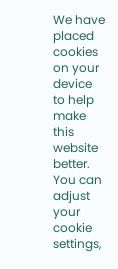We have placed cookies on your device to help make this website better. You can adjust your cookie settings,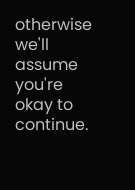otherwise we'll assume you're okay to continue.